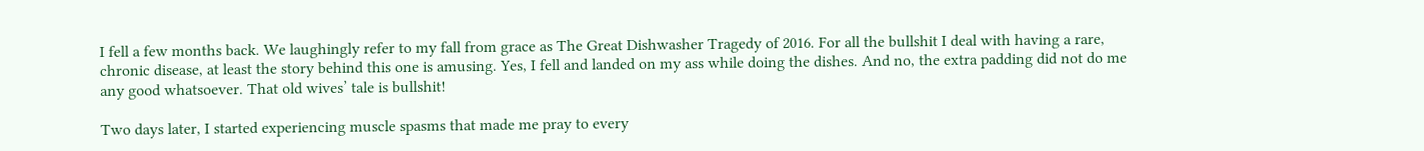I fell a few months back. We laughingly refer to my fall from grace as The Great Dishwasher Tragedy of 2016. For all the bullshit I deal with having a rare, chronic disease, at least the story behind this one is amusing. Yes, I fell and landed on my ass while doing the dishes. And no, the extra padding did not do me any good whatsoever. That old wives’ tale is bullshit!

Two days later, I started experiencing muscle spasms that made me pray to every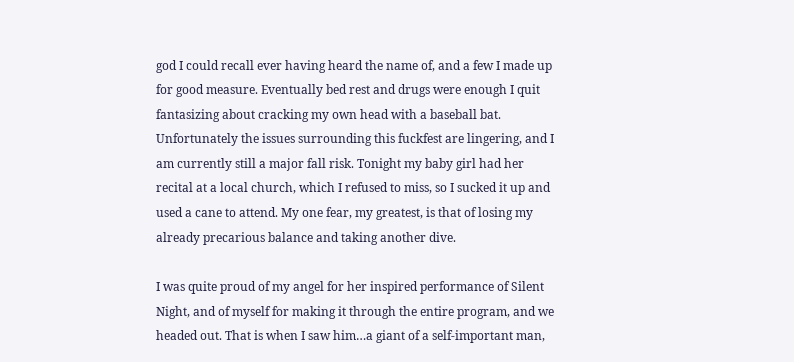god I could recall ever having heard the name of, and a few I made up for good measure. Eventually bed rest and drugs were enough I quit fantasizing about cracking my own head with a baseball bat. Unfortunately the issues surrounding this fuckfest are lingering, and I am currently still a major fall risk. Tonight my baby girl had her recital at a local church, which I refused to miss, so I sucked it up and used a cane to attend. My one fear, my greatest, is that of losing my already precarious balance and taking another dive.

I was quite proud of my angel for her inspired performance of Silent Night, and of myself for making it through the entire program, and we headed out. That is when I saw him…a giant of a self-important man,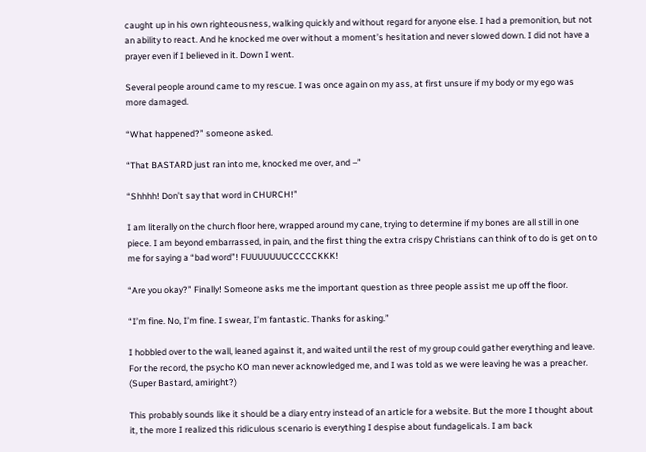caught up in his own righteousness, walking quickly and without regard for anyone else. I had a premonition, but not an ability to react. And he knocked me over without a moment’s hesitation and never slowed down. I did not have a prayer even if I believed in it. Down I went.

Several people around came to my rescue. I was once again on my ass, at first unsure if my body or my ego was more damaged.

“What happened?” someone asked.

“That BASTARD just ran into me, knocked me over, and –”

“Shhhh! Don’t say that word in CHURCH!”

I am literally on the church floor here, wrapped around my cane, trying to determine if my bones are all still in one piece. I am beyond embarrassed, in pain, and the first thing the extra crispy Christians can think of to do is get on to me for saying a “bad word”! FUUUUUUUCCCCCKKK!

“Are you okay?” Finally! Someone asks me the important question as three people assist me up off the floor.

“I’m fine. No, I’m fine. I swear, I’m fantastic. Thanks for asking.”

I hobbled over to the wall, leaned against it, and waited until the rest of my group could gather everything and leave. For the record, the psycho KO man never acknowledged me, and I was told as we were leaving he was a preacher. (Super Bastard, amiright?)

This probably sounds like it should be a diary entry instead of an article for a website. But the more I thought about it, the more I realized this ridiculous scenario is everything I despise about fundagelicals. I am back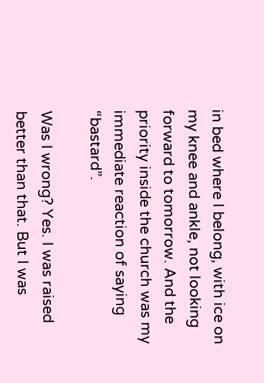in bed where I belong, with ice on my knee and ankle, not looking forward to tomorrow. And the priority inside the church was my immediate reaction of saying “bastard”.

Was I wrong? Yes. I was raised better than that. But I was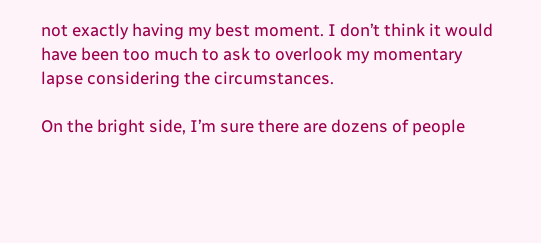not exactly having my best moment. I don’t think it would have been too much to ask to overlook my momentary lapse considering the circumstances.

On the bright side, I’m sure there are dozens of people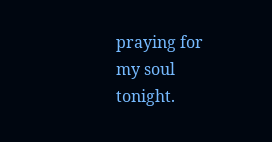praying for my soul tonight.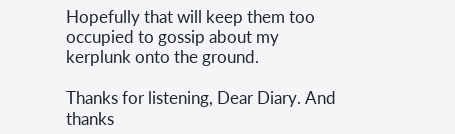Hopefully that will keep them too occupied to gossip about my kerplunk onto the ground.

Thanks for listening, Dear Diary. And thanks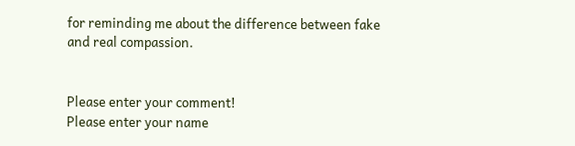for reminding me about the difference between fake and real compassion.


Please enter your comment!
Please enter your name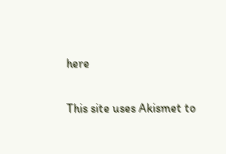here

This site uses Akismet to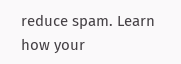reduce spam. Learn how your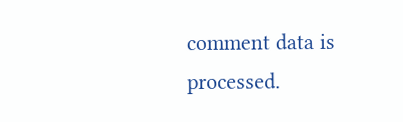comment data is processed.